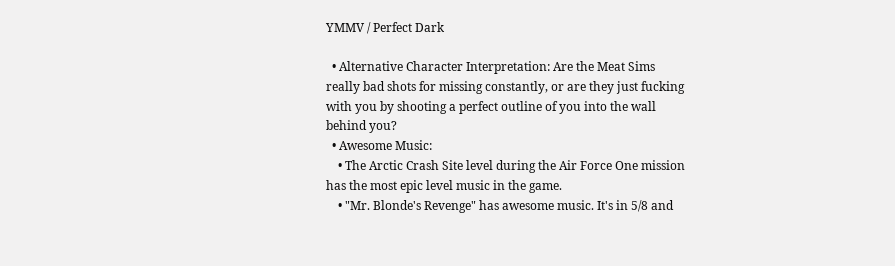YMMV / Perfect Dark

  • Alternative Character Interpretation: Are the Meat Sims really bad shots for missing constantly, or are they just fucking with you by shooting a perfect outline of you into the wall behind you?
  • Awesome Music:
    • The Arctic Crash Site level during the Air Force One mission has the most epic level music in the game.
    • "Mr. Blonde's Revenge" has awesome music. It's in 5/8 and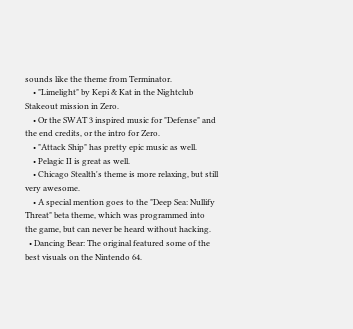sounds like the theme from Terminator.
    • "Limelight" by Kepi & Kat in the Nightclub Stakeout mission in Zero.
    • Or the SWAT 3 inspired music for "Defense" and the end credits, or the intro for Zero.
    • "Attack Ship" has pretty epic music as well.
    • Pelagic II is great as well.
    • Chicago Stealth's theme is more relaxing, but still very awesome.
    • A special mention goes to the "Deep Sea: Nullify Threat" beta theme, which was programmed into the game, but can never be heard without hacking.
  • Dancing Bear: The original featured some of the best visuals on the Nintendo 64.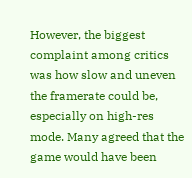However, the biggest complaint among critics was how slow and uneven the framerate could be, especially on high-res mode. Many agreed that the game would have been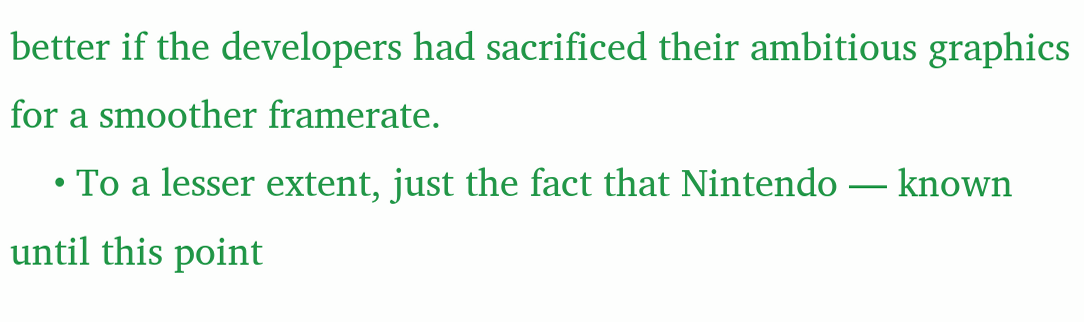better if the developers had sacrificed their ambitious graphics for a smoother framerate.
    • To a lesser extent, just the fact that Nintendo — known until this point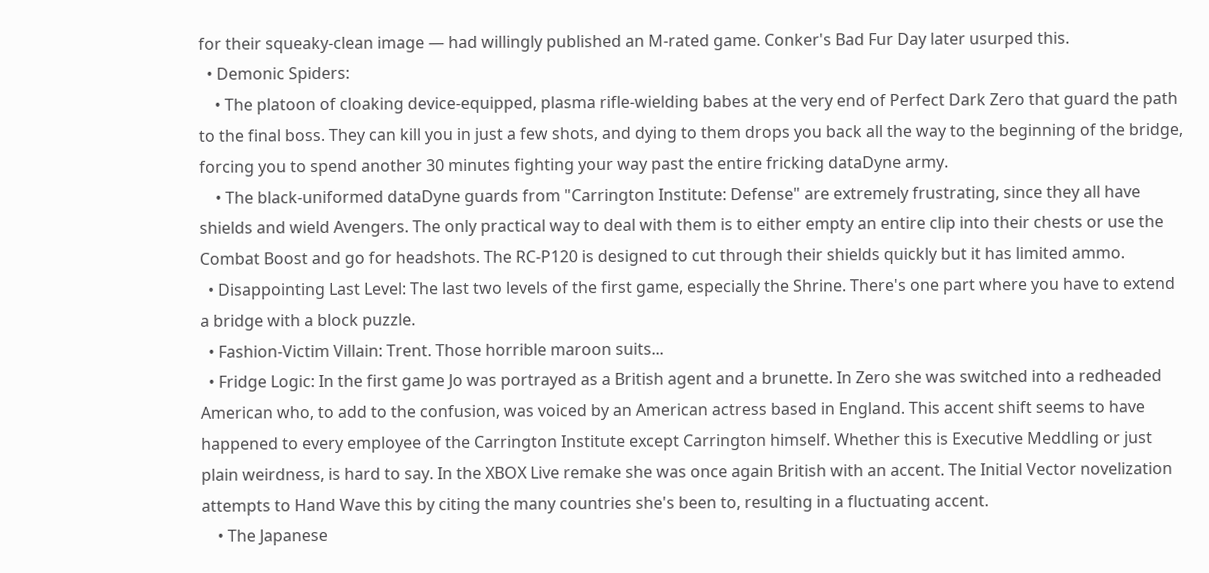for their squeaky-clean image — had willingly published an M-rated game. Conker's Bad Fur Day later usurped this.
  • Demonic Spiders:
    • The platoon of cloaking device-equipped, plasma rifle-wielding babes at the very end of Perfect Dark Zero that guard the path to the final boss. They can kill you in just a few shots, and dying to them drops you back all the way to the beginning of the bridge, forcing you to spend another 30 minutes fighting your way past the entire fricking dataDyne army.
    • The black-uniformed dataDyne guards from "Carrington Institute: Defense" are extremely frustrating, since they all have shields and wield Avengers. The only practical way to deal with them is to either empty an entire clip into their chests or use the Combat Boost and go for headshots. The RC-P120 is designed to cut through their shields quickly but it has limited ammo.
  • Disappointing Last Level: The last two levels of the first game, especially the Shrine. There's one part where you have to extend a bridge with a block puzzle.
  • Fashion-Victim Villain: Trent. Those horrible maroon suits...
  • Fridge Logic: In the first game Jo was portrayed as a British agent and a brunette. In Zero she was switched into a redheaded American who, to add to the confusion, was voiced by an American actress based in England. This accent shift seems to have happened to every employee of the Carrington Institute except Carrington himself. Whether this is Executive Meddling or just plain weirdness, is hard to say. In the XBOX Live remake she was once again British with an accent. The Initial Vector novelization attempts to Hand Wave this by citing the many countries she's been to, resulting in a fluctuating accent.
    • The Japanese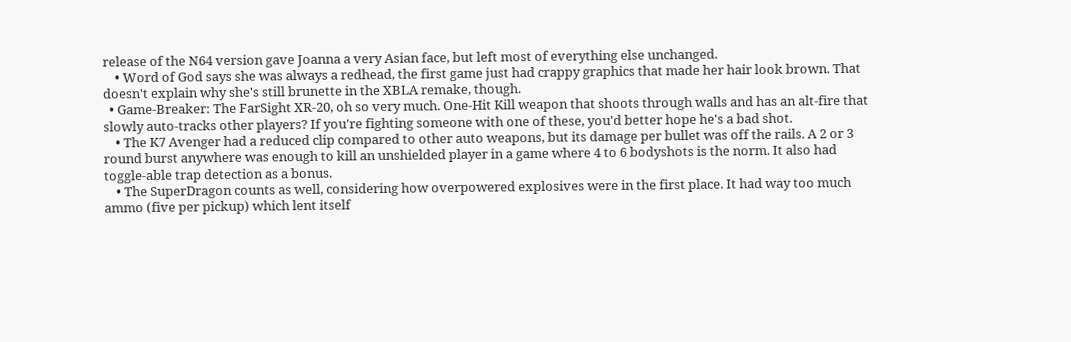release of the N64 version gave Joanna a very Asian face, but left most of everything else unchanged.
    • Word of God says she was always a redhead, the first game just had crappy graphics that made her hair look brown. That doesn't explain why she's still brunette in the XBLA remake, though.
  • Game-Breaker: The FarSight XR-20, oh so very much. One-Hit Kill weapon that shoots through walls and has an alt-fire that slowly auto-tracks other players? If you're fighting someone with one of these, you'd better hope he's a bad shot.
    • The K7 Avenger had a reduced clip compared to other auto weapons, but its damage per bullet was off the rails. A 2 or 3 round burst anywhere was enough to kill an unshielded player in a game where 4 to 6 bodyshots is the norm. It also had toggle-able trap detection as a bonus.
    • The SuperDragon counts as well, considering how overpowered explosives were in the first place. It had way too much ammo (five per pickup) which lent itself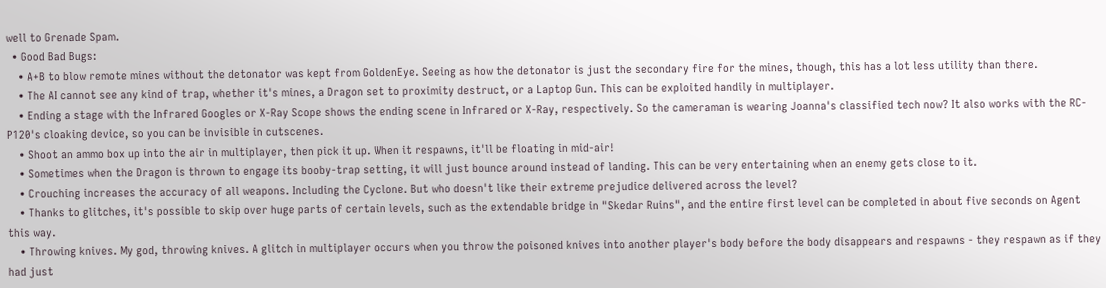well to Grenade Spam.
  • Good Bad Bugs:
    • A+B to blow remote mines without the detonator was kept from GoldenEye. Seeing as how the detonator is just the secondary fire for the mines, though, this has a lot less utility than there.
    • The AI cannot see any kind of trap, whether it's mines, a Dragon set to proximity destruct, or a Laptop Gun. This can be exploited handily in multiplayer.
    • Ending a stage with the Infrared Googles or X-Ray Scope shows the ending scene in Infrared or X-Ray, respectively. So the cameraman is wearing Joanna's classified tech now? It also works with the RC-P120's cloaking device, so you can be invisible in cutscenes.
    • Shoot an ammo box up into the air in multiplayer, then pick it up. When it respawns, it'll be floating in mid-air!
    • Sometimes when the Dragon is thrown to engage its booby-trap setting, it will just bounce around instead of landing. This can be very entertaining when an enemy gets close to it.
    • Crouching increases the accuracy of all weapons. Including the Cyclone. But who doesn't like their extreme prejudice delivered across the level?
    • Thanks to glitches, it's possible to skip over huge parts of certain levels, such as the extendable bridge in "Skedar Ruins", and the entire first level can be completed in about five seconds on Agent this way.
    • Throwing knives. My god, throwing knives. A glitch in multiplayer occurs when you throw the poisoned knives into another player's body before the body disappears and respawns - they respawn as if they had just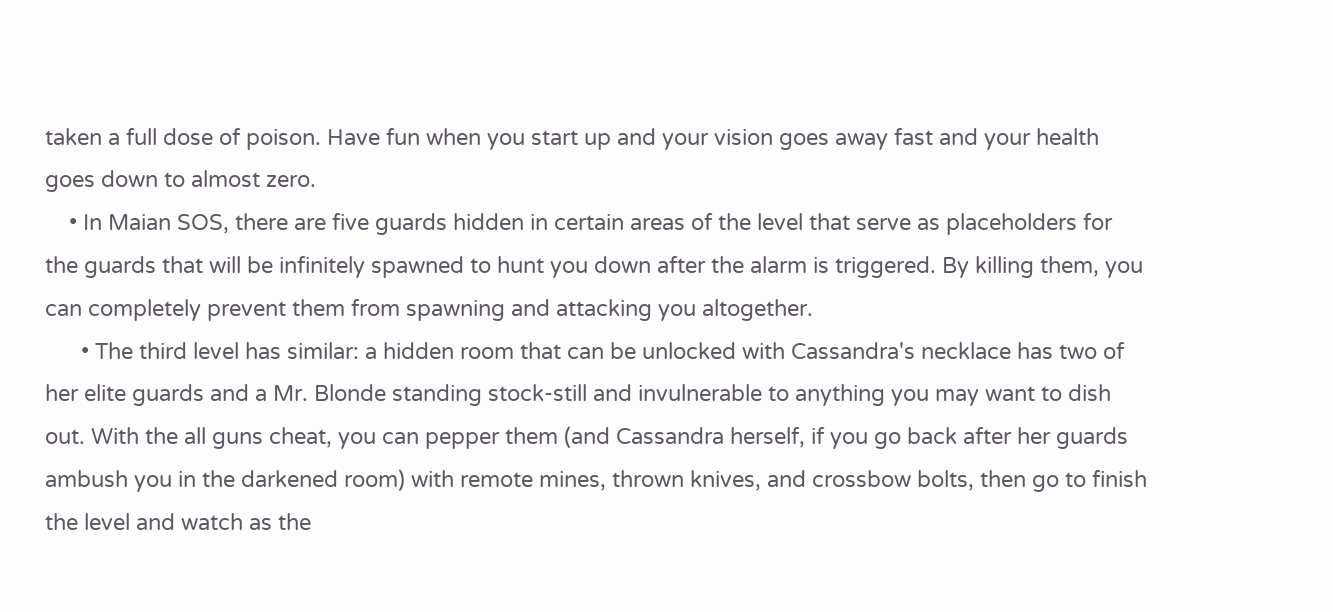taken a full dose of poison. Have fun when you start up and your vision goes away fast and your health goes down to almost zero.
    • In Maian SOS, there are five guards hidden in certain areas of the level that serve as placeholders for the guards that will be infinitely spawned to hunt you down after the alarm is triggered. By killing them, you can completely prevent them from spawning and attacking you altogether.
      • The third level has similar: a hidden room that can be unlocked with Cassandra's necklace has two of her elite guards and a Mr. Blonde standing stock-still and invulnerable to anything you may want to dish out. With the all guns cheat, you can pepper them (and Cassandra herself, if you go back after her guards ambush you in the darkened room) with remote mines, thrown knives, and crossbow bolts, then go to finish the level and watch as the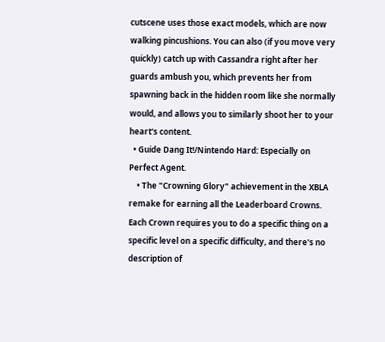cutscene uses those exact models, which are now walking pincushions. You can also (if you move very quickly) catch up with Cassandra right after her guards ambush you, which prevents her from spawning back in the hidden room like she normally would, and allows you to similarly shoot her to your heart's content.
  • Guide Dang It!/Nintendo Hard: Especially on Perfect Agent.
    • The "Crowning Glory" achievement in the XBLA remake for earning all the Leaderboard Crowns. Each Crown requires you to do a specific thing on a specific level on a specific difficulty, and there's no description of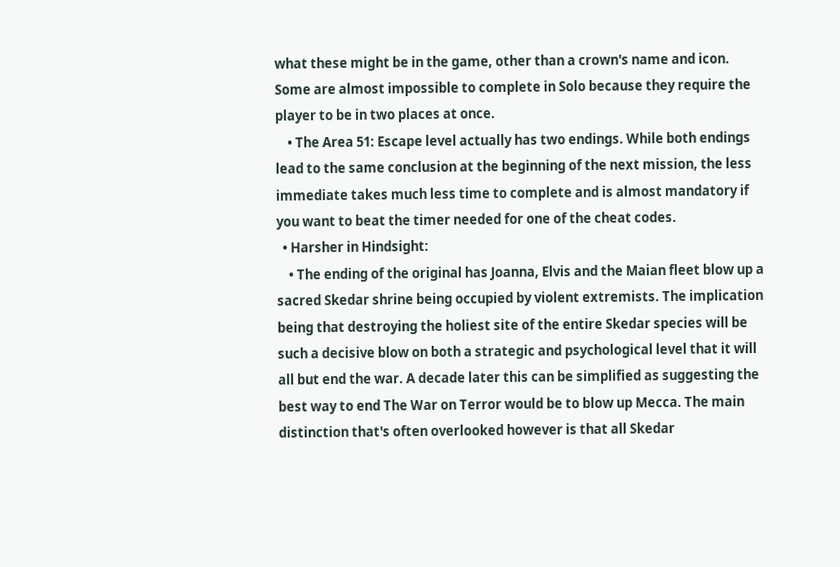what these might be in the game, other than a crown's name and icon. Some are almost impossible to complete in Solo because they require the player to be in two places at once.
    • The Area 51: Escape level actually has two endings. While both endings lead to the same conclusion at the beginning of the next mission, the less immediate takes much less time to complete and is almost mandatory if you want to beat the timer needed for one of the cheat codes.
  • Harsher in Hindsight:
    • The ending of the original has Joanna, Elvis and the Maian fleet blow up a sacred Skedar shrine being occupied by violent extremists. The implication being that destroying the holiest site of the entire Skedar species will be such a decisive blow on both a strategic and psychological level that it will all but end the war. A decade later this can be simplified as suggesting the best way to end The War on Terror would be to blow up Mecca. The main distinction that's often overlooked however is that all Skedar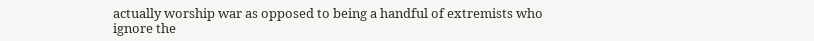actually worship war as opposed to being a handful of extremists who ignore the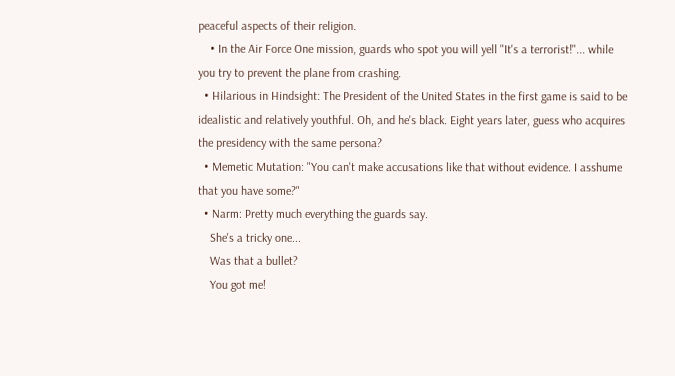peaceful aspects of their religion.
    • In the Air Force One mission, guards who spot you will yell "It's a terrorist!"... while you try to prevent the plane from crashing.
  • Hilarious in Hindsight: The President of the United States in the first game is said to be idealistic and relatively youthful. Oh, and he's black. Eight years later, guess who acquires the presidency with the same persona?
  • Memetic Mutation: "You can't make accusations like that without evidence. I asshume that you have some?"
  • Narm: Pretty much everything the guards say.
    She's a tricky one...
    Was that a bullet?
    You got me!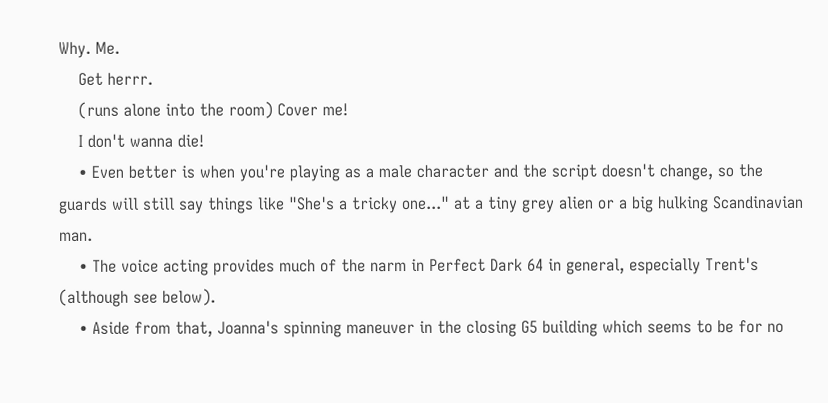Why. Me.
    Get herrr.
    (runs alone into the room) Cover me!
    I don't wanna die!
    • Even better is when you're playing as a male character and the script doesn't change, so the guards will still say things like "She's a tricky one..." at a tiny grey alien or a big hulking Scandinavian man.
    • The voice acting provides much of the narm in Perfect Dark 64 in general, especially Trent's (although see below).
    • Aside from that, Joanna's spinning maneuver in the closing G5 building which seems to be for no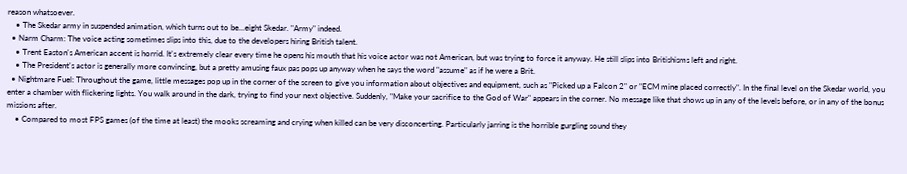reason whatsoever.
    • The Skedar army in suspended animation, which turns out to be...eight Skedar. "Army" indeed.
  • Narm Charm: The voice acting sometimes slips into this, due to the developers hiring British talent.
    • Trent Easton's American accent is horrid. It's extremely clear every time he opens his mouth that his voice actor was not American, but was trying to force it anyway. He still slips into Britishisms left and right.
    • The President's actor is generally more convincing, but a pretty amusing faux pas pops up anyway when he says the word "assume" as if he were a Brit.
  • Nightmare Fuel: Throughout the game, little messages pop up in the corner of the screen to give you information about objectives and equipment, such as "Picked up a Falcon 2" or "ECM mine placed correctly". In the final level on the Skedar world, you enter a chamber with flickering lights. You walk around in the dark, trying to find your next objective. Suddenly, "Make your sacrifice to the God of War" appears in the corner. No message like that shows up in any of the levels before, or in any of the bonus missions after.
    • Compared to most FPS games (of the time at least) the mooks screaming and crying when killed can be very disconcerting. Particularly jarring is the horrible gurgling sound they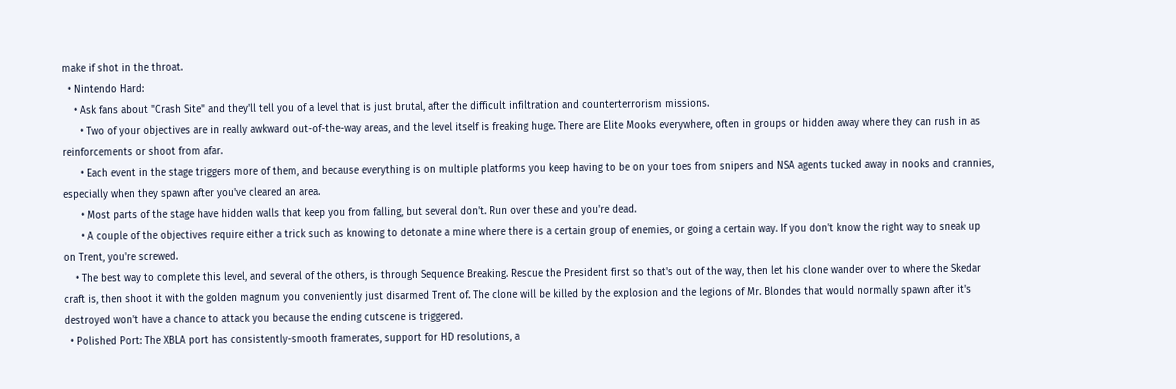make if shot in the throat.
  • Nintendo Hard:
    • Ask fans about "Crash Site" and they'll tell you of a level that is just brutal, after the difficult infiltration and counterterrorism missions.
      • Two of your objectives are in really awkward out-of-the-way areas, and the level itself is freaking huge. There are Elite Mooks everywhere, often in groups or hidden away where they can rush in as reinforcements or shoot from afar.
      • Each event in the stage triggers more of them, and because everything is on multiple platforms you keep having to be on your toes from snipers and NSA agents tucked away in nooks and crannies, especially when they spawn after you've cleared an area.
      • Most parts of the stage have hidden walls that keep you from falling, but several don't. Run over these and you're dead.
      • A couple of the objectives require either a trick such as knowing to detonate a mine where there is a certain group of enemies, or going a certain way. If you don't know the right way to sneak up on Trent, you're screwed.
    • The best way to complete this level, and several of the others, is through Sequence Breaking. Rescue the President first so that's out of the way, then let his clone wander over to where the Skedar craft is, then shoot it with the golden magnum you conveniently just disarmed Trent of. The clone will be killed by the explosion and the legions of Mr. Blondes that would normally spawn after it's destroyed won't have a chance to attack you because the ending cutscene is triggered.
  • Polished Port: The XBLA port has consistently-smooth framerates, support for HD resolutions, a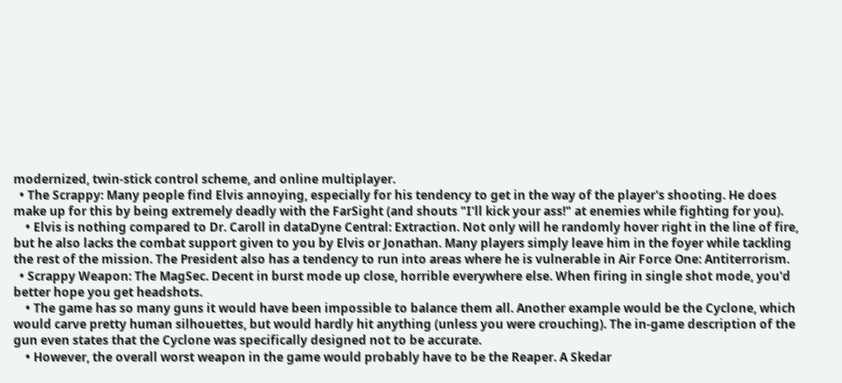modernized, twin-stick control scheme, and online multiplayer.
  • The Scrappy: Many people find Elvis annoying, especially for his tendency to get in the way of the player's shooting. He does make up for this by being extremely deadly with the FarSight (and shouts "I'll kick your ass!" at enemies while fighting for you).
    • Elvis is nothing compared to Dr. Caroll in dataDyne Central: Extraction. Not only will he randomly hover right in the line of fire, but he also lacks the combat support given to you by Elvis or Jonathan. Many players simply leave him in the foyer while tackling the rest of the mission. The President also has a tendency to run into areas where he is vulnerable in Air Force One: Antiterrorism.
  • Scrappy Weapon: The MagSec. Decent in burst mode up close, horrible everywhere else. When firing in single shot mode, you'd better hope you get headshots.
    • The game has so many guns it would have been impossible to balance them all. Another example would be the Cyclone, which would carve pretty human silhouettes, but would hardly hit anything (unless you were crouching). The in-game description of the gun even states that the Cyclone was specifically designed not to be accurate.
    • However, the overall worst weapon in the game would probably have to be the Reaper. A Skedar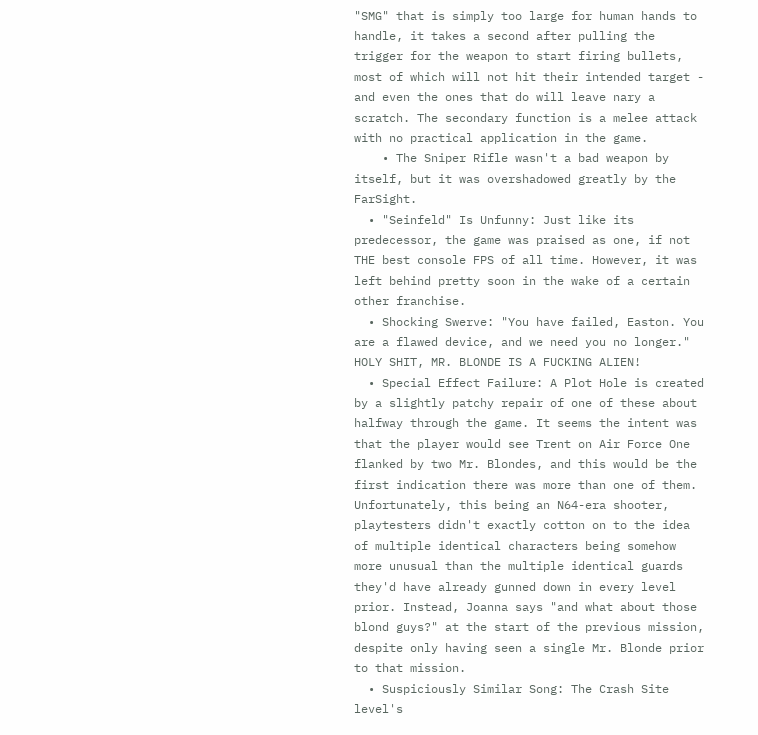"SMG" that is simply too large for human hands to handle, it takes a second after pulling the trigger for the weapon to start firing bullets, most of which will not hit their intended target - and even the ones that do will leave nary a scratch. The secondary function is a melee attack with no practical application in the game.
    • The Sniper Rifle wasn't a bad weapon by itself, but it was overshadowed greatly by the FarSight.
  • "Seinfeld" Is Unfunny: Just like its predecessor, the game was praised as one, if not THE best console FPS of all time. However, it was left behind pretty soon in the wake of a certain other franchise.
  • Shocking Swerve: "You have failed, Easton. You are a flawed device, and we need you no longer." HOLY SHIT, MR. BLONDE IS A FUCKING ALIEN!
  • Special Effect Failure: A Plot Hole is created by a slightly patchy repair of one of these about halfway through the game. It seems the intent was that the player would see Trent on Air Force One flanked by two Mr. Blondes, and this would be the first indication there was more than one of them. Unfortunately, this being an N64-era shooter, playtesters didn't exactly cotton on to the idea of multiple identical characters being somehow more unusual than the multiple identical guards they'd have already gunned down in every level prior. Instead, Joanna says "and what about those blond guys?" at the start of the previous mission, despite only having seen a single Mr. Blonde prior to that mission.
  • Suspiciously Similar Song: The Crash Site level's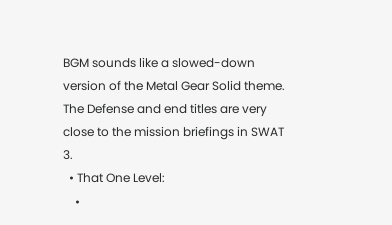BGM sounds like a slowed-down version of the Metal Gear Solid theme. The Defense and end titles are very close to the mission briefings in SWAT 3.
  • That One Level:
    •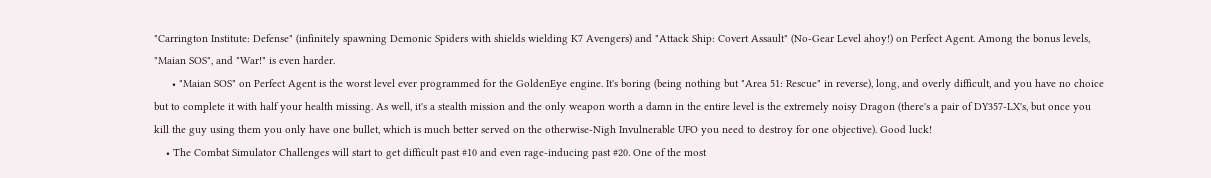"Carrington Institute: Defense" (infinitely spawning Demonic Spiders with shields wielding K7 Avengers) and "Attack Ship: Covert Assault" (No-Gear Level ahoy!) on Perfect Agent. Among the bonus levels, "Maian SOS", and "War!" is even harder.
      • "Maian SOS" on Perfect Agent is the worst level ever programmed for the GoldenEye engine. It's boring (being nothing but "Area 51: Rescue" in reverse), long, and overly difficult, and you have no choice but to complete it with half your health missing. As well, it's a stealth mission and the only weapon worth a damn in the entire level is the extremely noisy Dragon (there's a pair of DY357-LX's, but once you kill the guy using them you only have one bullet, which is much better served on the otherwise-Nigh Invulnerable UFO you need to destroy for one objective). Good luck!
    • The Combat Simulator Challenges will start to get difficult past #10 and even rage-inducing past #20. One of the most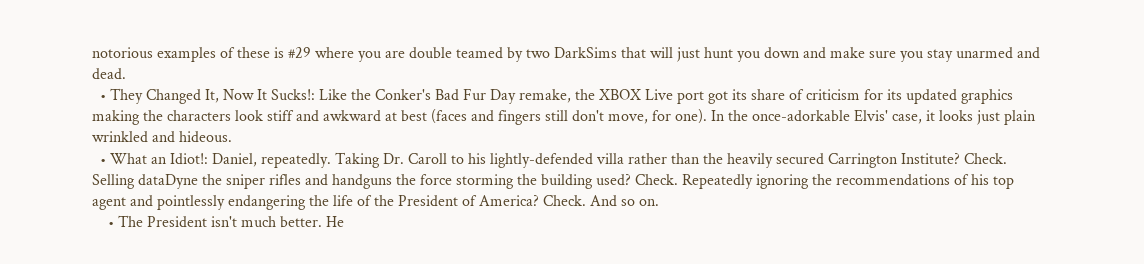notorious examples of these is #29 where you are double teamed by two DarkSims that will just hunt you down and make sure you stay unarmed and dead.
  • They Changed It, Now It Sucks!: Like the Conker's Bad Fur Day remake, the XBOX Live port got its share of criticism for its updated graphics making the characters look stiff and awkward at best (faces and fingers still don't move, for one). In the once-adorkable Elvis' case, it looks just plain wrinkled and hideous.
  • What an Idiot!: Daniel, repeatedly. Taking Dr. Caroll to his lightly-defended villa rather than the heavily secured Carrington Institute? Check. Selling dataDyne the sniper rifles and handguns the force storming the building used? Check. Repeatedly ignoring the recommendations of his top agent and pointlessly endangering the life of the President of America? Check. And so on.
    • The President isn't much better. He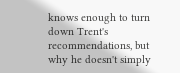knows enough to turn down Trent's recommendations, but why he doesn't simply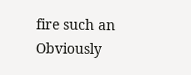fire such an Obviously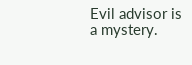Evil advisor is a mystery.